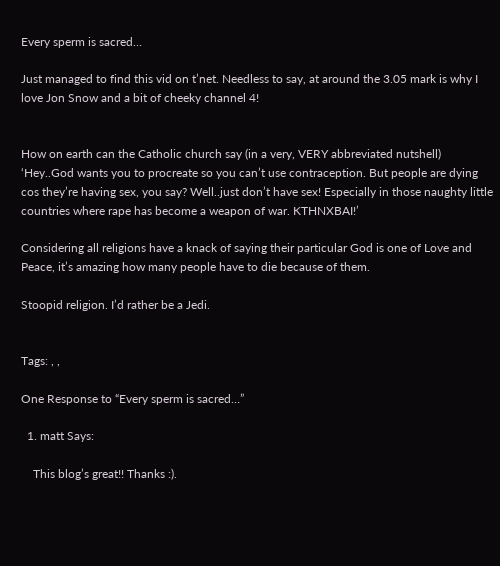Every sperm is sacred…

Just managed to find this vid on t’net. Needless to say, at around the 3.05 mark is why I love Jon Snow and a bit of cheeky channel 4!


How on earth can the Catholic church say (in a very, VERY abbreviated nutshell) ‘Hey..God wants you to procreate so you can’t use contraception. But people are dying cos they’re having sex, you say? Well..just don’t have sex! Especially in those naughty little countries where rape has become a weapon of war. KTHNXBAI!’

Considering all religions have a knack of saying their particular God is one of Love and Peace, it’s amazing how many people have to die because of them.

Stoopid religion. I’d rather be a Jedi.


Tags: , ,

One Response to “Every sperm is sacred…”

  1. matt Says:

    This blog’s great!! Thanks :).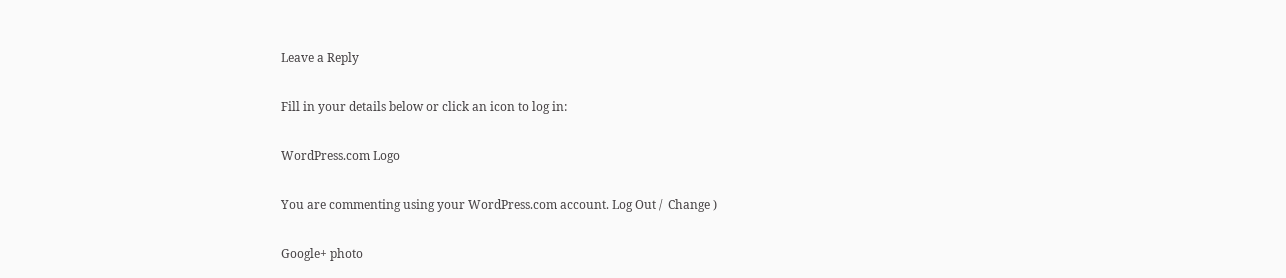Leave a Reply

Fill in your details below or click an icon to log in:

WordPress.com Logo

You are commenting using your WordPress.com account. Log Out /  Change )

Google+ photo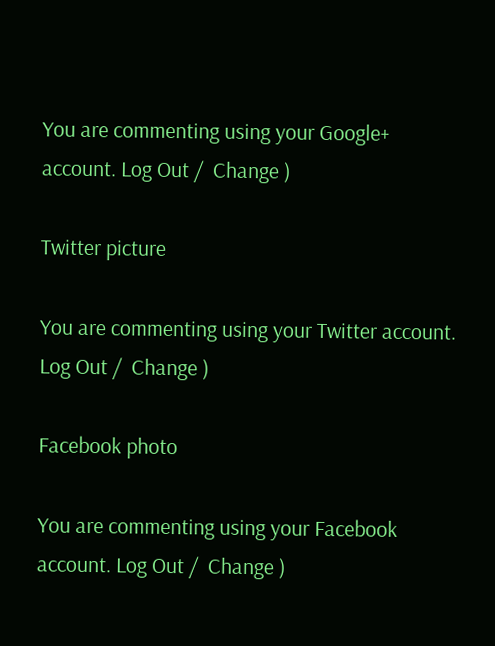You are commenting using your Google+ account. Log Out /  Change )

Twitter picture

You are commenting using your Twitter account. Log Out /  Change )

Facebook photo

You are commenting using your Facebook account. Log Out /  Change )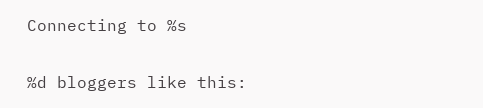Connecting to %s

%d bloggers like this: